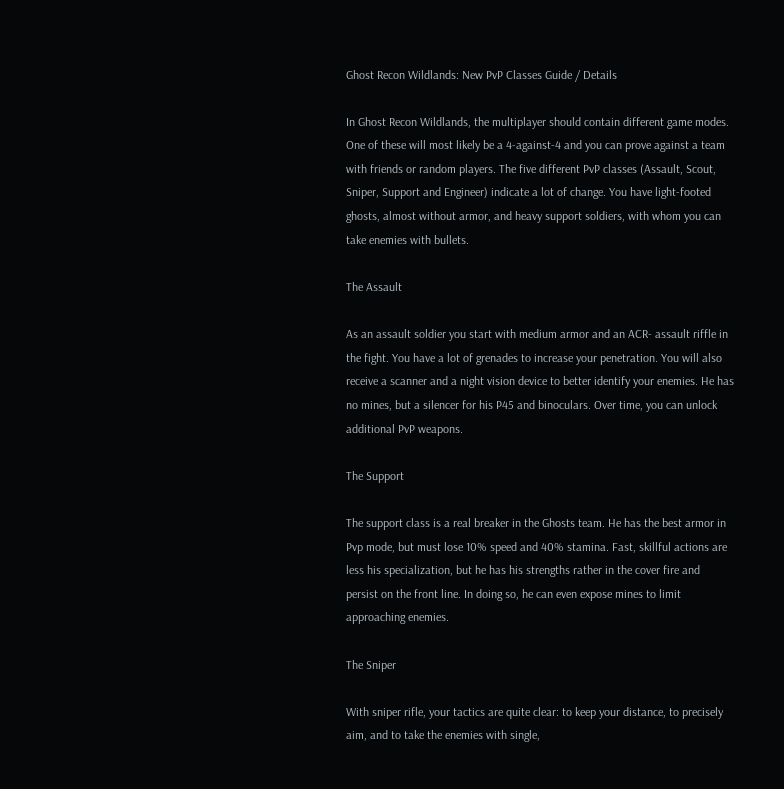Ghost Recon Wildlands: New PvP Classes Guide / Details

In Ghost Recon Wildlands, the multiplayer should contain different game modes. One of these will most likely be a 4-against-4 and you can prove against a team with friends or random players. The five different PvP classes (Assault, Scout, Sniper, Support and Engineer) indicate a lot of change. You have light-footed ghosts, almost without armor, and heavy support soldiers, with whom you can take enemies with bullets.

The Assault

As an assault soldier you start with medium armor and an ACR- assault riffle in the fight. You have a lot of grenades to increase your penetration. You will also receive a scanner and a night vision device to better identify your enemies. He has no mines, but a silencer for his P45 and binoculars. Over time, you can unlock additional PvP weapons.

The Support

The support class is a real breaker in the Ghosts team. He has the best armor in Pvp mode, but must lose 10% speed and 40% stamina. Fast, skillful actions are less his specialization, but he has his strengths rather in the cover fire and persist on the front line. In doing so, he can even expose mines to limit approaching enemies.

The Sniper

With sniper rifle, your tactics are quite clear: to keep your distance, to precisely aim, and to take the enemies with single,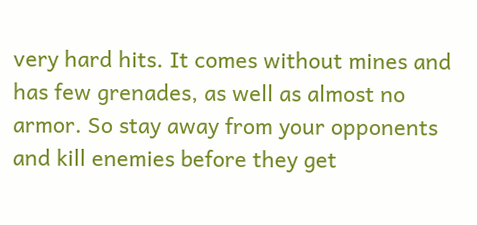very hard hits. It comes without mines and has few grenades, as well as almost no armor. So stay away from your opponents and kill enemies before they get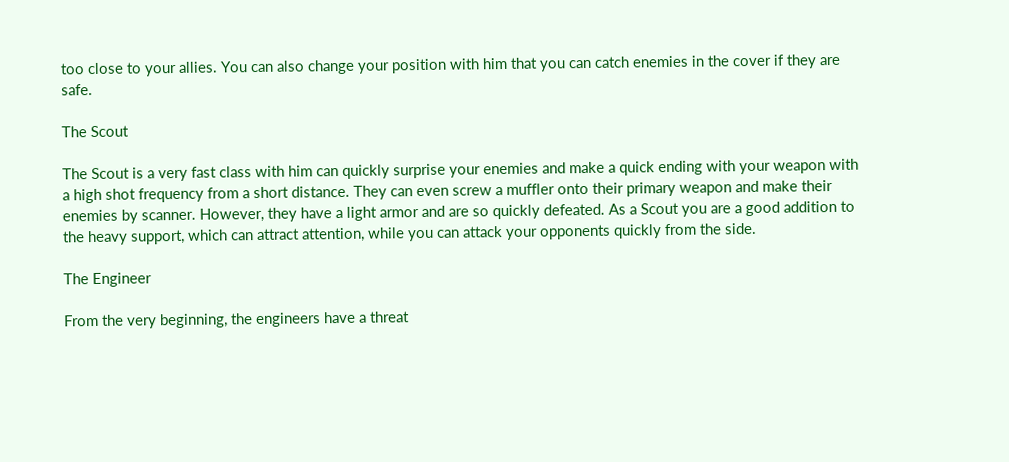too close to your allies. You can also change your position with him that you can catch enemies in the cover if they are safe.

The Scout

The Scout is a very fast class with him can quickly surprise your enemies and make a quick ending with your weapon with a high shot frequency from a short distance. They can even screw a muffler onto their primary weapon and make their enemies by scanner. However, they have a light armor and are so quickly defeated. As a Scout you are a good addition to the heavy support, which can attract attention, while you can attack your opponents quickly from the side.

The Engineer

From the very beginning, the engineers have a threat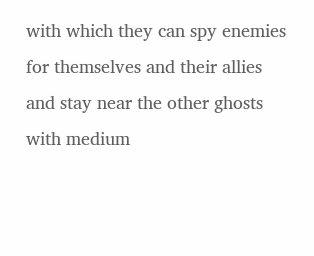with which they can spy enemies for themselves and their allies and stay near the other ghosts with medium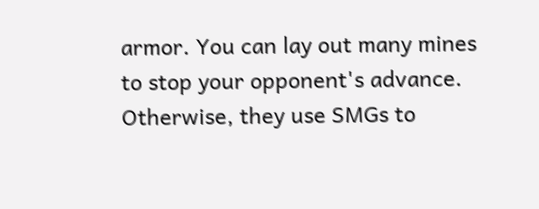armor. You can lay out many mines to stop your opponent's advance. Otherwise, they use SMGs to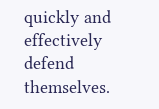quickly and effectively defend themselves.